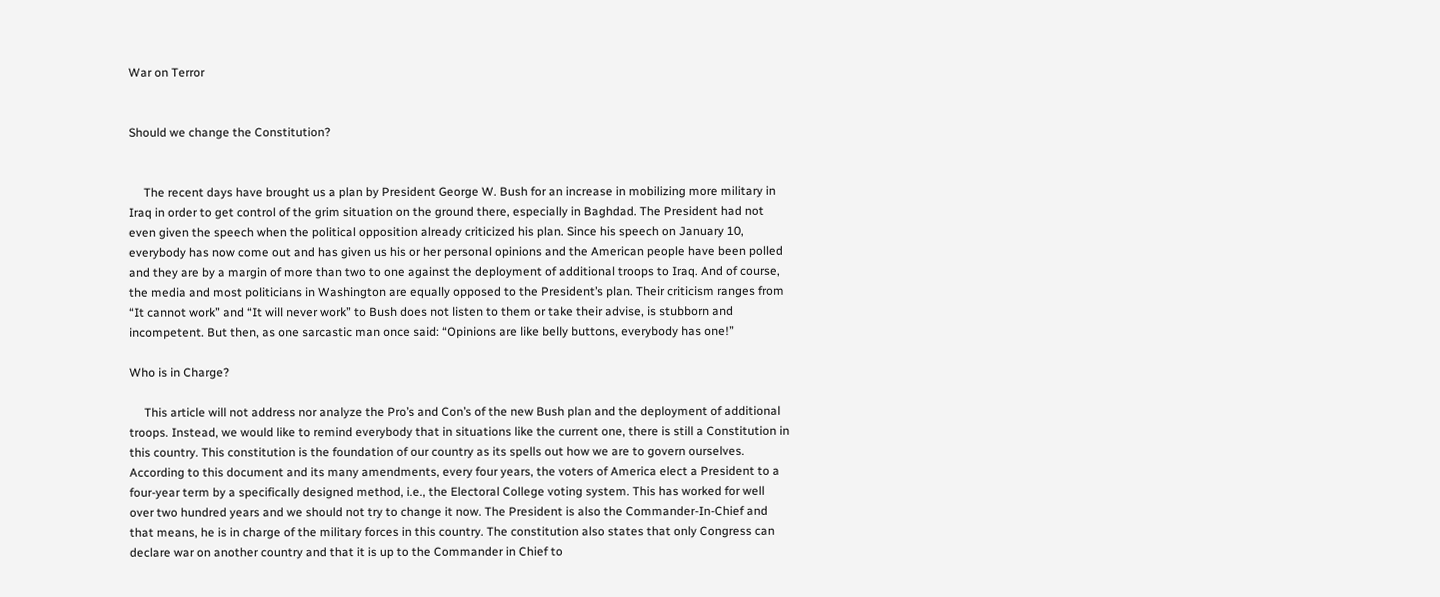War on Terror


Should we change the Constitution?


     The recent days have brought us a plan by President George W. Bush for an increase in mobilizing more military in Iraq in order to get control of the grim situation on the ground there, especially in Baghdad. The President had not even given the speech when the political opposition already criticized his plan. Since his speech on January 10, everybody has now come out and has given us his or her personal opinions and the American people have been polled and they are by a margin of more than two to one against the deployment of additional troops to Iraq. And of course, the media and most politicians in Washington are equally opposed to the President’s plan. Their criticism ranges from “It cannot work” and “It will never work” to Bush does not listen to them or take their advise, is stubborn and incompetent. But then, as one sarcastic man once said: “Opinions are like belly buttons, everybody has one!”

Who is in Charge?

     This article will not address nor analyze the Pro’s and Con’s of the new Bush plan and the deployment of additional troops. Instead, we would like to remind everybody that in situations like the current one, there is still a Constitution in this country. This constitution is the foundation of our country as its spells out how we are to govern ourselves. According to this document and its many amendments, every four years, the voters of America elect a President to a four-year term by a specifically designed method, i.e., the Electoral College voting system. This has worked for well over two hundred years and we should not try to change it now. The President is also the Commander-In-Chief and that means, he is in charge of the military forces in this country. The constitution also states that only Congress can declare war on another country and that it is up to the Commander in Chief to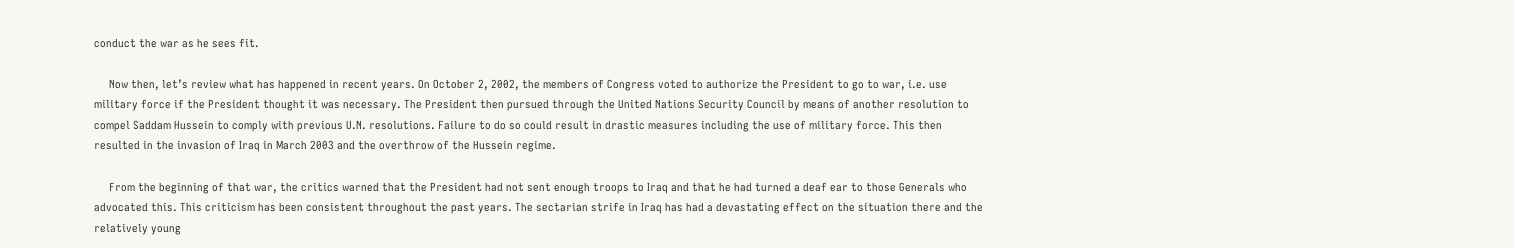conduct the war as he sees fit.

     Now then, let’s review what has happened in recent years. On October 2, 2002, the members of Congress voted to authorize the President to go to war, i.e. use military force if the President thought it was necessary. The President then pursued through the United Nations Security Council by means of another resolution to compel Saddam Hussein to comply with previous U.N. resolutions. Failure to do so could result in drastic measures including the use of military force. This then resulted in the invasion of Iraq in March 2003 and the overthrow of the Hussein regime.

     From the beginning of that war, the critics warned that the President had not sent enough troops to Iraq and that he had turned a deaf ear to those Generals who advocated this. This criticism has been consistent throughout the past years. The sectarian strife in Iraq has had a devastating effect on the situation there and the relatively young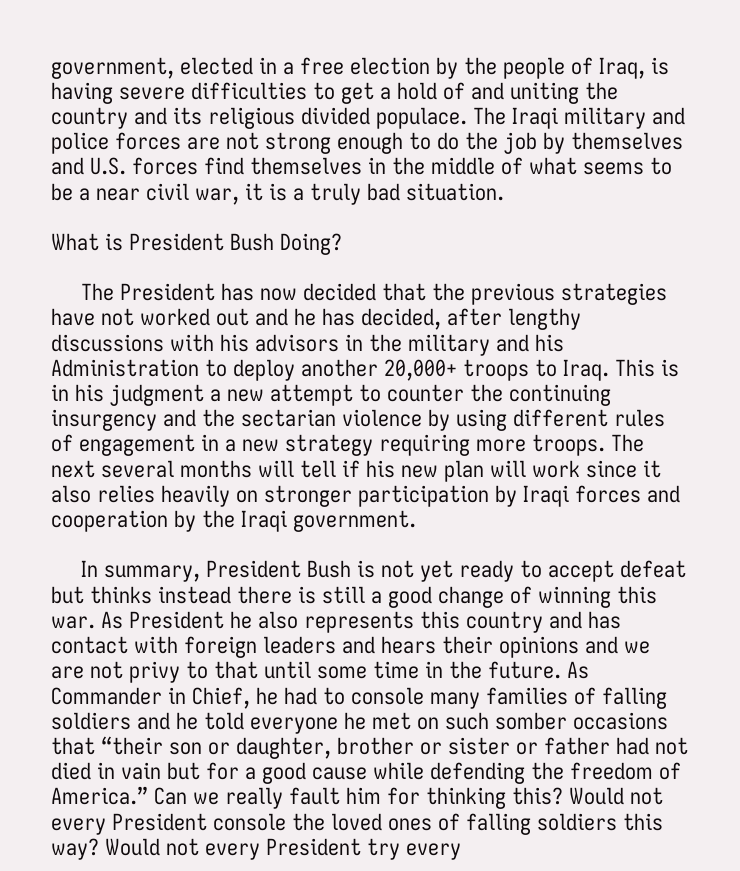government, elected in a free election by the people of Iraq, is having severe difficulties to get a hold of and uniting the country and its religious divided populace. The Iraqi military and police forces are not strong enough to do the job by themselves and U.S. forces find themselves in the middle of what seems to be a near civil war, it is a truly bad situation.

What is President Bush Doing?

     The President has now decided that the previous strategies have not worked out and he has decided, after lengthy discussions with his advisors in the military and his Administration to deploy another 20,000+ troops to Iraq. This is in his judgment a new attempt to counter the continuing insurgency and the sectarian violence by using different rules of engagement in a new strategy requiring more troops. The next several months will tell if his new plan will work since it also relies heavily on stronger participation by Iraqi forces and cooperation by the Iraqi government.

     In summary, President Bush is not yet ready to accept defeat but thinks instead there is still a good change of winning this war. As President he also represents this country and has contact with foreign leaders and hears their opinions and we are not privy to that until some time in the future. As Commander in Chief, he had to console many families of falling soldiers and he told everyone he met on such somber occasions that “their son or daughter, brother or sister or father had not died in vain but for a good cause while defending the freedom of America.” Can we really fault him for thinking this? Would not every President console the loved ones of falling soldiers this way? Would not every President try every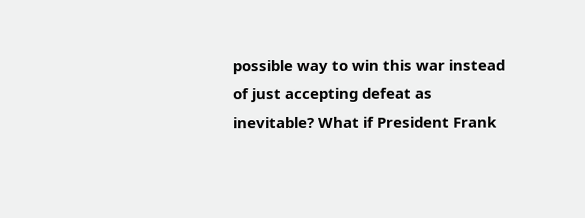possible way to win this war instead of just accepting defeat as inevitable? What if President Frank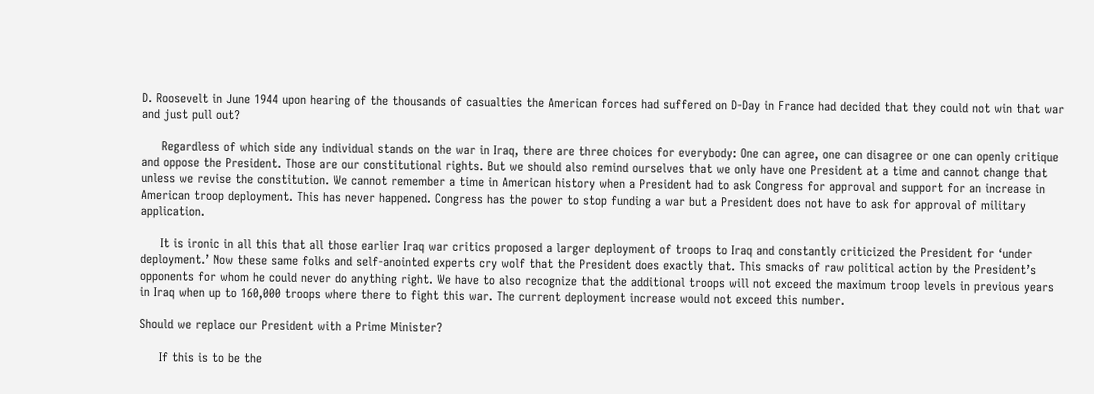D. Roosevelt in June 1944 upon hearing of the thousands of casualties the American forces had suffered on D-Day in France had decided that they could not win that war and just pull out?

     Regardless of which side any individual stands on the war in Iraq, there are three choices for everybody: One can agree, one can disagree or one can openly critique and oppose the President. Those are our constitutional rights. But we should also remind ourselves that we only have one President at a time and cannot change that unless we revise the constitution. We cannot remember a time in American history when a President had to ask Congress for approval and support for an increase in American troop deployment. This has never happened. Congress has the power to stop funding a war but a President does not have to ask for approval of military application.

     It is ironic in all this that all those earlier Iraq war critics proposed a larger deployment of troops to Iraq and constantly criticized the President for ‘under deployment.’ Now these same folks and self-anointed experts cry wolf that the President does exactly that. This smacks of raw political action by the President’s opponents for whom he could never do anything right. We have to also recognize that the additional troops will not exceed the maximum troop levels in previous years in Iraq when up to 160,000 troops where there to fight this war. The current deployment increase would not exceed this number.

Should we replace our President with a Prime Minister?

     If this is to be the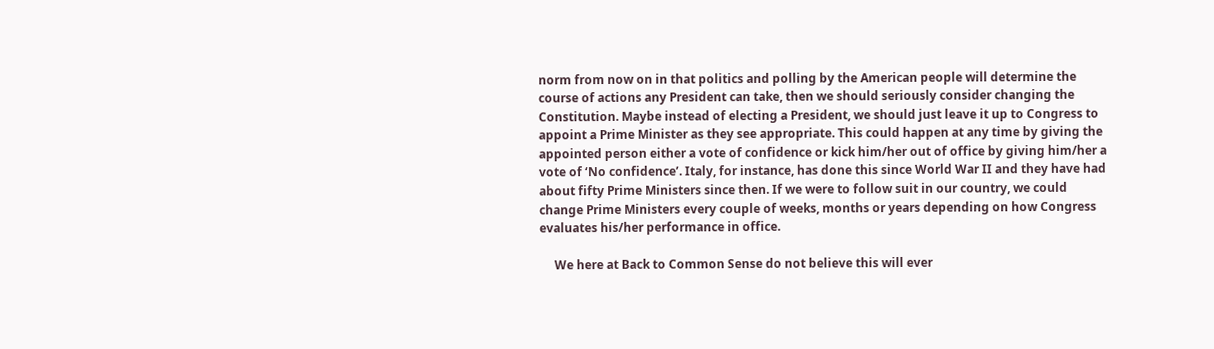norm from now on in that politics and polling by the American people will determine the course of actions any President can take, then we should seriously consider changing the Constitution. Maybe instead of electing a President, we should just leave it up to Congress to appoint a Prime Minister as they see appropriate. This could happen at any time by giving the appointed person either a vote of confidence or kick him/her out of office by giving him/her a vote of ‘No confidence’. Italy, for instance, has done this since World War II and they have had about fifty Prime Ministers since then. If we were to follow suit in our country, we could change Prime Ministers every couple of weeks, months or years depending on how Congress evaluates his/her performance in office.

     We here at Back to Common Sense do not believe this will ever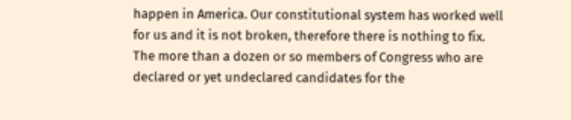happen in America. Our constitutional system has worked well for us and it is not broken, therefore there is nothing to fix. The more than a dozen or so members of Congress who are declared or yet undeclared candidates for the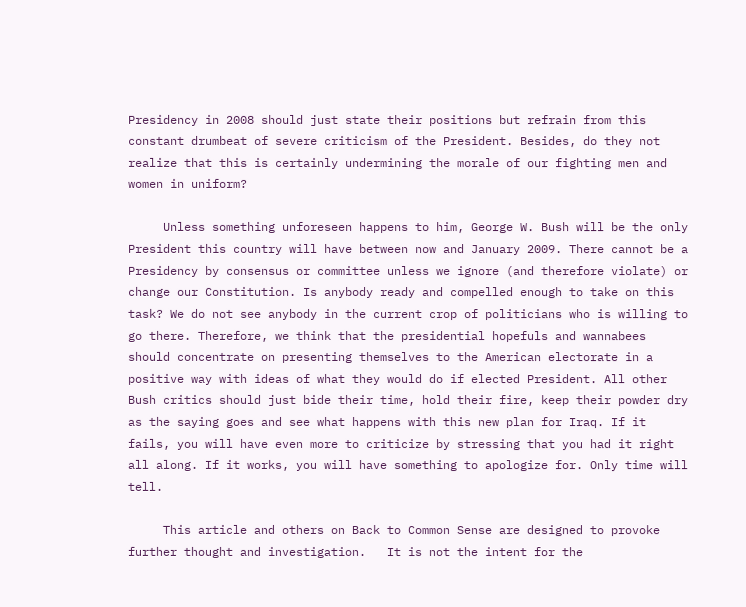Presidency in 2008 should just state their positions but refrain from this constant drumbeat of severe criticism of the President. Besides, do they not realize that this is certainly undermining the morale of our fighting men and women in uniform?

     Unless something unforeseen happens to him, George W. Bush will be the only President this country will have between now and January 2009. There cannot be a Presidency by consensus or committee unless we ignore (and therefore violate) or change our Constitution. Is anybody ready and compelled enough to take on this task? We do not see anybody in the current crop of politicians who is willing to go there. Therefore, we think that the presidential hopefuls and wannabees should concentrate on presenting themselves to the American electorate in a positive way with ideas of what they would do if elected President. All other Bush critics should just bide their time, hold their fire, keep their powder dry as the saying goes and see what happens with this new plan for Iraq. If it fails, you will have even more to criticize by stressing that you had it right all along. If it works, you will have something to apologize for. Only time will tell.

     This article and others on Back to Common Sense are designed to provoke further thought and investigation.   It is not the intent for the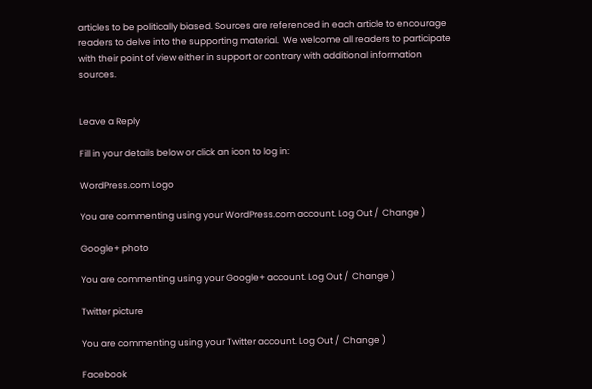articles to be politically biased. Sources are referenced in each article to encourage readers to delve into the supporting material.  We welcome all readers to participate with their point of view either in support or contrary with additional information sources.


Leave a Reply

Fill in your details below or click an icon to log in:

WordPress.com Logo

You are commenting using your WordPress.com account. Log Out /  Change )

Google+ photo

You are commenting using your Google+ account. Log Out /  Change )

Twitter picture

You are commenting using your Twitter account. Log Out /  Change )

Facebook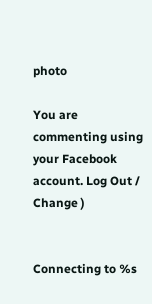photo

You are commenting using your Facebook account. Log Out /  Change )


Connecting to %s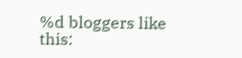%d bloggers like this: